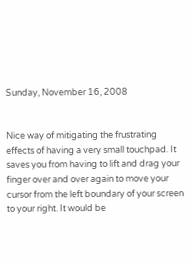Sunday, November 16, 2008


Nice way of mitigating the frustrating effects of having a very small touchpad. It saves you from having to lift and drag your finger over and over again to move your cursor from the left boundary of your screen to your right. It would be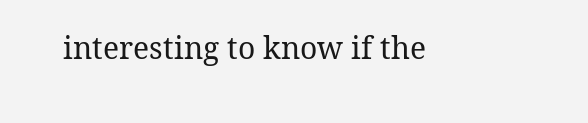interesting to know if the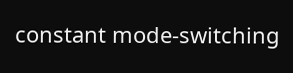constant mode-switching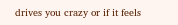drives you crazy or if it feels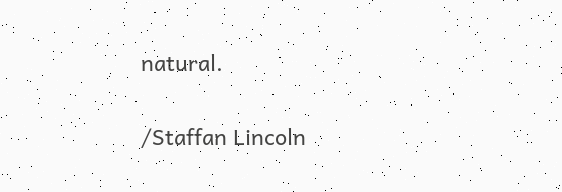natural.

/Staffan Lincoln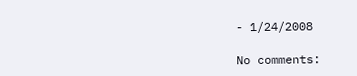- 1/24/2008

No comments: